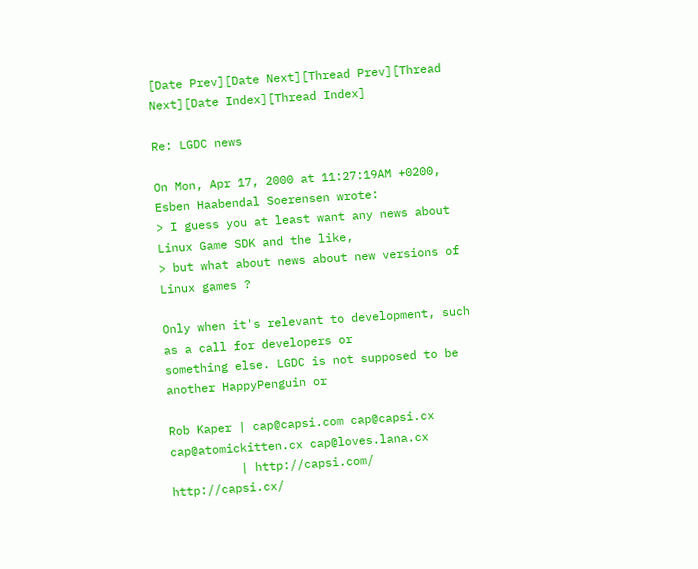[Date Prev][Date Next][Thread Prev][Thread Next][Date Index][Thread Index]

Re: LGDC news

On Mon, Apr 17, 2000 at 11:27:19AM +0200, Esben Haabendal Soerensen wrote:
> I guess you at least want any news about Linux Game SDK and the like,
> but what about news about new versions of Linux games ?

Only when it's relevant to development, such as a call for developers or
something else. LGDC is not supposed to be another HappyPenguin or

Rob Kaper | cap@capsi.com cap@capsi.cx cap@atomickitten.cx cap@loves.lana.cx
          | http://capsi.com/ http://capsi.cx/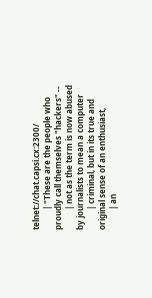telnet://chat.capsi.cx:2300/
          | "These are the people who proudly call themselves "hackers" --
          | not as the term is now abused by journalists to mean a computer
          | criminal, but in its true and original sense of an enthusiast,
          | an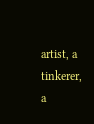artist, a tinkerer, a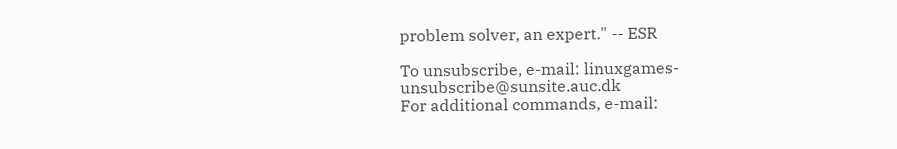problem solver, an expert." -- ESR

To unsubscribe, e-mail: linuxgames-unsubscribe@sunsite.auc.dk
For additional commands, e-mail: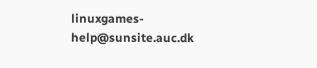linuxgames-help@sunsite.auc.dk